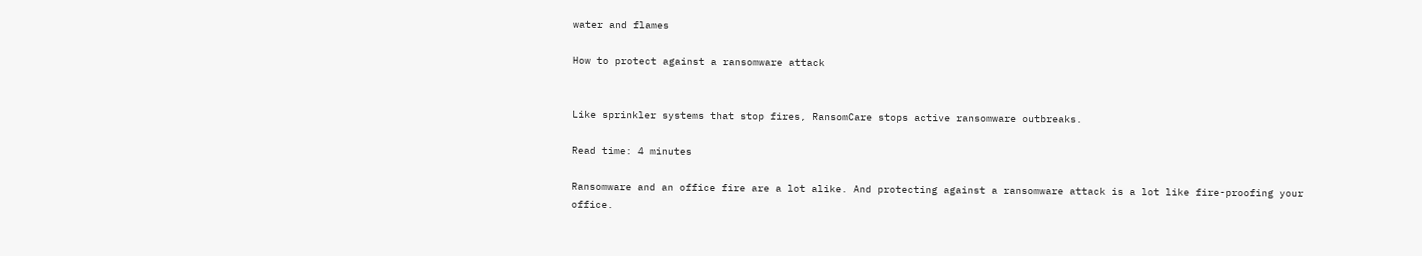water and flames

How to protect against a ransomware attack


Like sprinkler systems that stop fires, RansomCare stops active ransomware outbreaks.

Read time: 4 minutes

Ransomware and an office fire are a lot alike. And protecting against a ransomware attack is a lot like fire-proofing your office.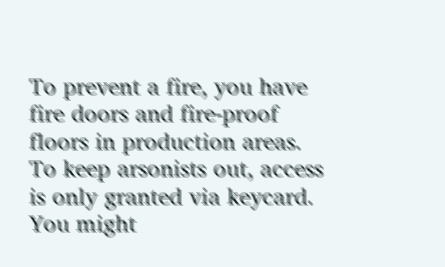To prevent a fire, you have fire doors and fire-proof floors in production areas. To keep arsonists out, access is only granted via keycard. You might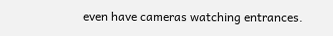even have cameras watching entrances.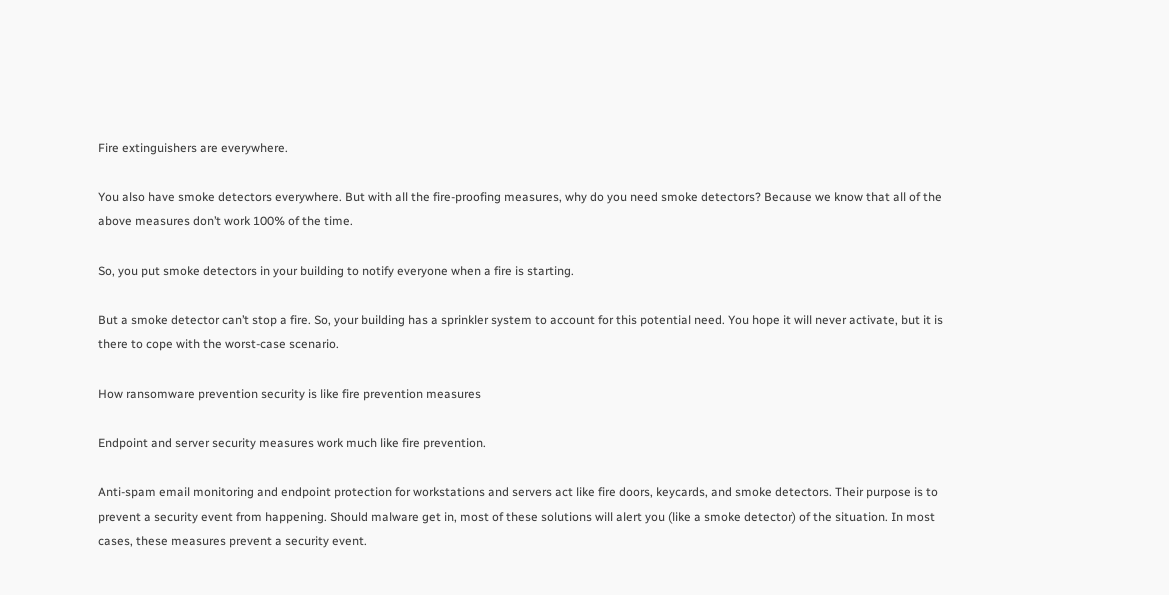Fire extinguishers are everywhere.

You also have smoke detectors everywhere. But with all the fire-proofing measures, why do you need smoke detectors? Because we know that all of the above measures don’t work 100% of the time.

So, you put smoke detectors in your building to notify everyone when a fire is starting.

But a smoke detector can’t stop a fire. So, your building has a sprinkler system to account for this potential need. You hope it will never activate, but it is there to cope with the worst-case scenario.

How ransomware prevention security is like fire prevention measures

Endpoint and server security measures work much like fire prevention.

Anti-spam email monitoring and endpoint protection for workstations and servers act like fire doors, keycards, and smoke detectors. Their purpose is to prevent a security event from happening. Should malware get in, most of these solutions will alert you (like a smoke detector) of the situation. In most cases, these measures prevent a security event.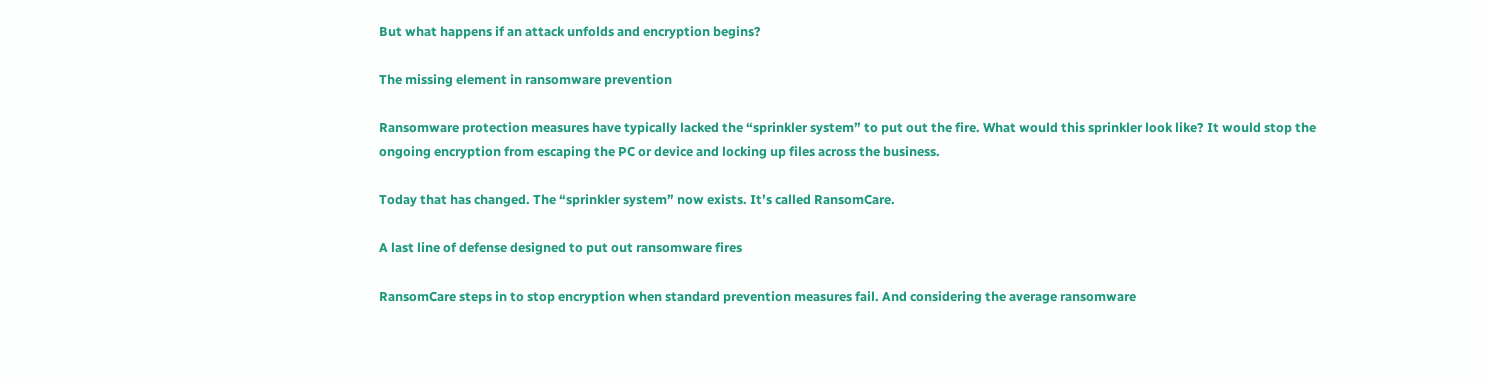But what happens if an attack unfolds and encryption begins?

The missing element in ransomware prevention

Ransomware protection measures have typically lacked the “sprinkler system” to put out the fire. What would this sprinkler look like? It would stop the ongoing encryption from escaping the PC or device and locking up files across the business.

Today that has changed. The “sprinkler system” now exists. It’s called RansomCare.

A last line of defense designed to put out ransomware fires

RansomCare steps in to stop encryption when standard prevention measures fail. And considering the average ransomware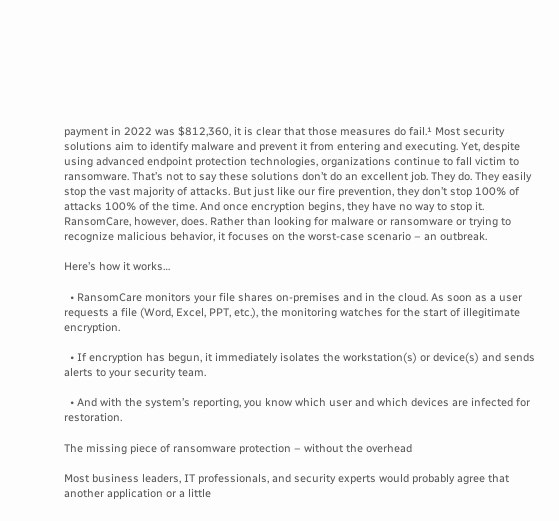payment in 2022 was $812,360, it is clear that those measures do fail.¹ Most security solutions aim to identify malware and prevent it from entering and executing. Yet, despite using advanced endpoint protection technologies, organizations continue to fall victim to ransomware. That’s not to say these solutions don’t do an excellent job. They do. They easily stop the vast majority of attacks. But just like our fire prevention, they don’t stop 100% of attacks 100% of the time. And once encryption begins, they have no way to stop it. RansomCare, however, does. Rather than looking for malware or ransomware or trying to recognize malicious behavior, it focuses on the worst-case scenario – an outbreak.

Here’s how it works…

  • RansomCare monitors your file shares on-premises and in the cloud. As soon as a user requests a file (Word, Excel, PPT, etc.), the monitoring watches for the start of illegitimate encryption.

  • If encryption has begun, it immediately isolates the workstation(s) or device(s) and sends alerts to your security team.

  • And with the system’s reporting, you know which user and which devices are infected for restoration.

The missing piece of ransomware protection – without the overhead

Most business leaders, IT professionals, and security experts would probably agree that another application or a little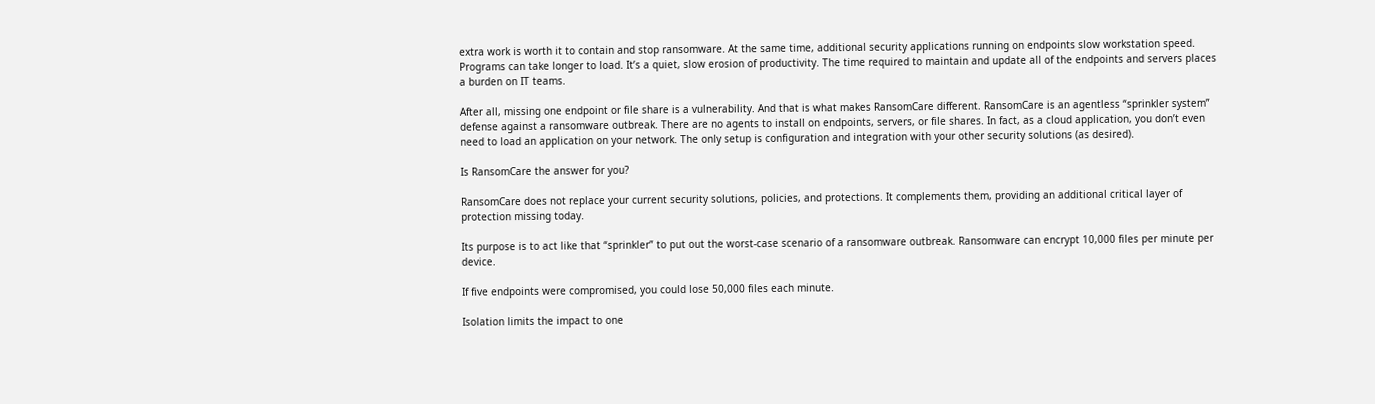extra work is worth it to contain and stop ransomware. At the same time, additional security applications running on endpoints slow workstation speed. Programs can take longer to load. It’s a quiet, slow erosion of productivity. The time required to maintain and update all of the endpoints and servers places a burden on IT teams.

After all, missing one endpoint or file share is a vulnerability. And that is what makes RansomCare different. RansomCare is an agentless “sprinkler system” defense against a ransomware outbreak. There are no agents to install on endpoints, servers, or file shares. In fact, as a cloud application, you don’t even need to load an application on your network. The only setup is configuration and integration with your other security solutions (as desired).

Is RansomCare the answer for you?

RansomCare does not replace your current security solutions, policies, and protections. It complements them, providing an additional critical layer of protection missing today.

Its purpose is to act like that “sprinkler” to put out the worst-case scenario of a ransomware outbreak. Ransomware can encrypt 10,000 files per minute per device.

If five endpoints were compromised, you could lose 50,000 files each minute.

Isolation limits the impact to one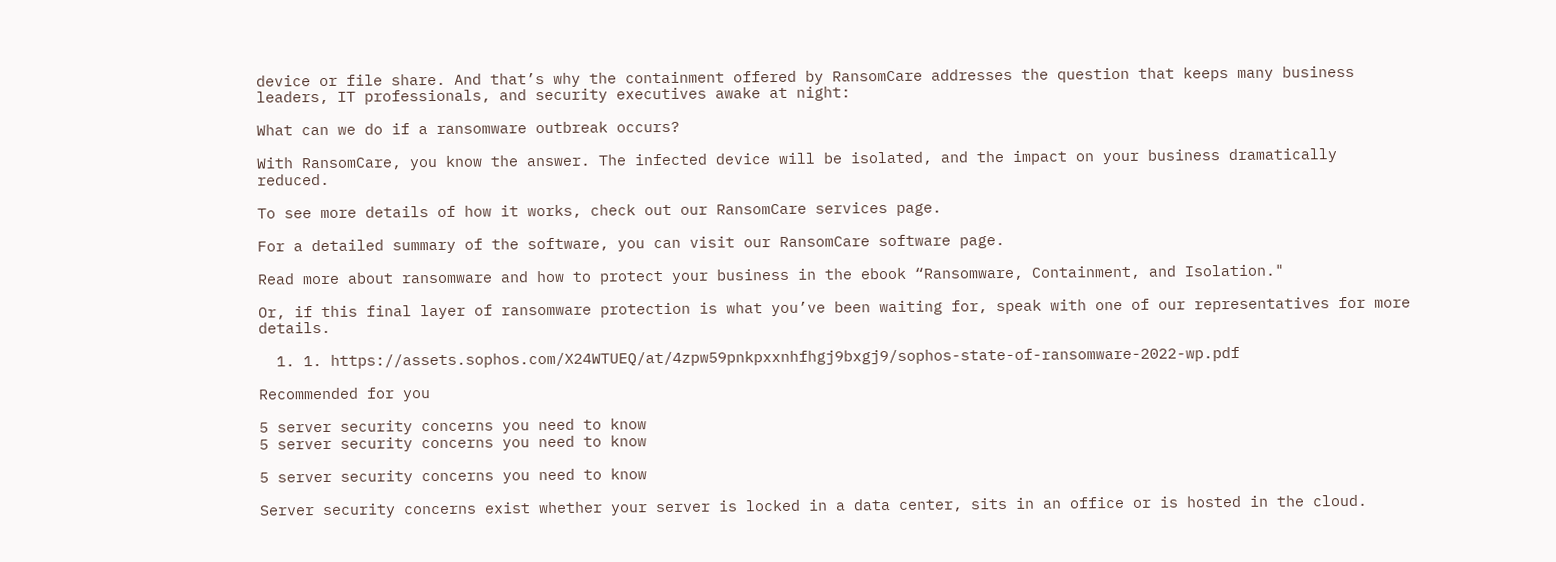device or file share. And that’s why the containment offered by RansomCare addresses the question that keeps many business leaders, IT professionals, and security executives awake at night:

What can we do if a ransomware outbreak occurs?

With RansomCare, you know the answer. The infected device will be isolated, and the impact on your business dramatically reduced.

To see more details of how it works, check out our RansomCare services page.

For a detailed summary of the software, you can visit our RansomCare software page.

Read more about ransomware and how to protect your business in the ebook “Ransomware, Containment, and Isolation."

Or, if this final layer of ransomware protection is what you’ve been waiting for, speak with one of our representatives for more details.

  1. 1. https://assets.sophos.com/X24WTUEQ/at/4zpw59pnkpxxnhfhgj9bxgj9/sophos-state-of-ransomware-2022-wp.pdf

Recommended for you

5 server security concerns you need to know
5 server security concerns you need to know

5 server security concerns you need to know

Server security concerns exist whether your server is locked in a data center, sits in an office or is hosted in the cloud.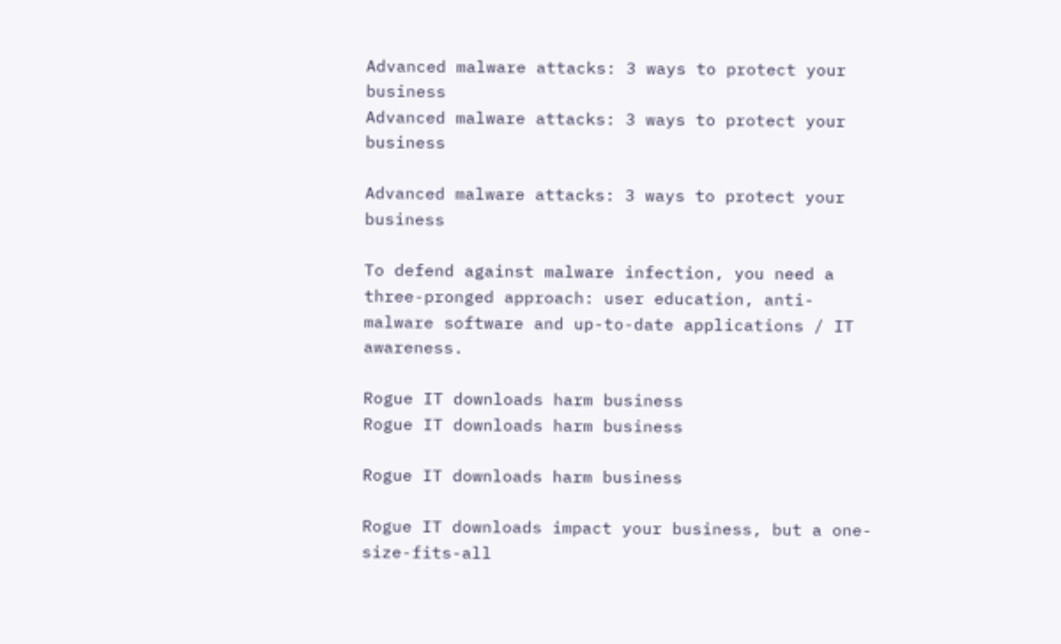Advanced malware attacks: 3 ways to protect your business
Advanced malware attacks: 3 ways to protect your business

Advanced malware attacks: 3 ways to protect your business

To defend against malware infection, you need a three-pronged approach: user education, anti-malware software and up-to-date applications / IT awareness.

Rogue IT downloads harm business
Rogue IT downloads harm business

Rogue IT downloads harm business

Rogue IT downloads impact your business, but a one-size-fits-all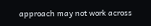approach may not work across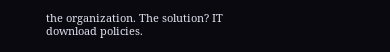the organization. The solution? IT download policies.